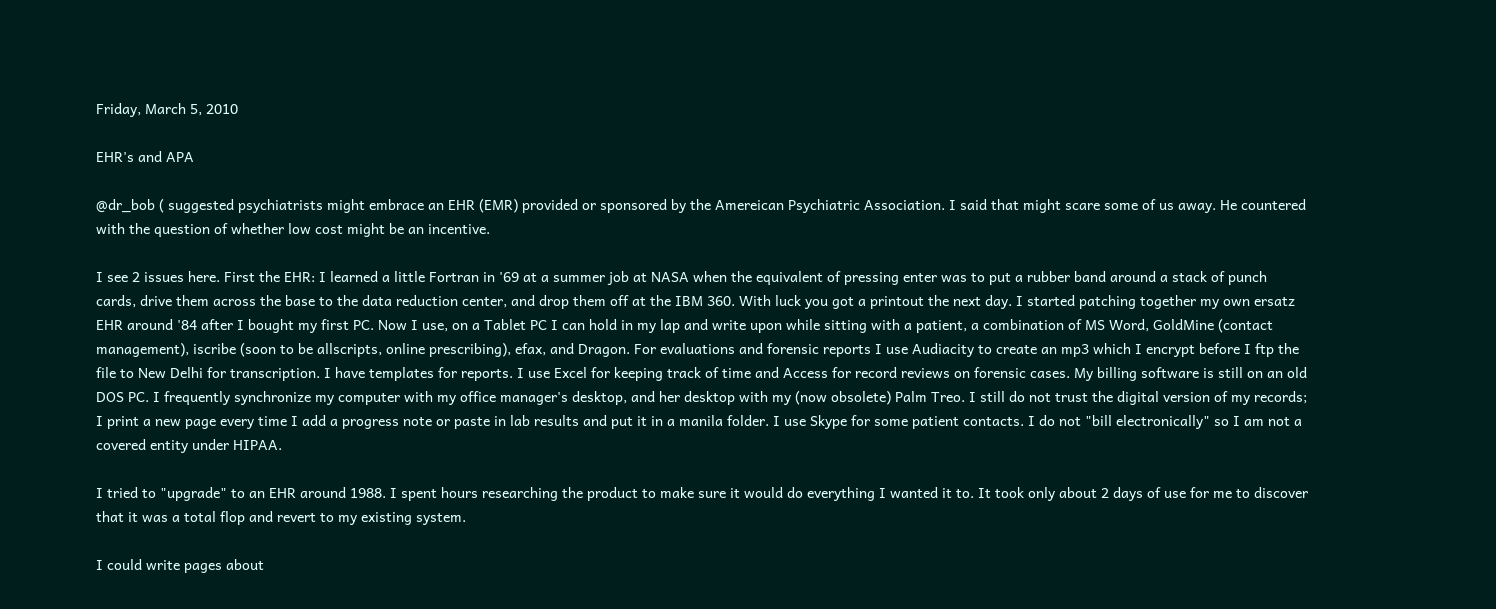Friday, March 5, 2010

EHR's and APA

@dr_bob ( suggested psychiatrists might embrace an EHR (EMR) provided or sponsored by the Amereican Psychiatric Association. I said that might scare some of us away. He countered with the question of whether low cost might be an incentive.

I see 2 issues here. First the EHR: I learned a little Fortran in '69 at a summer job at NASA when the equivalent of pressing enter was to put a rubber band around a stack of punch cards, drive them across the base to the data reduction center, and drop them off at the IBM 360. With luck you got a printout the next day. I started patching together my own ersatz EHR around '84 after I bought my first PC. Now I use, on a Tablet PC I can hold in my lap and write upon while sitting with a patient, a combination of MS Word, GoldMine (contact management), iscribe (soon to be allscripts, online prescribing), efax, and Dragon. For evaluations and forensic reports I use Audiacity to create an mp3 which I encrypt before I ftp the file to New Delhi for transcription. I have templates for reports. I use Excel for keeping track of time and Access for record reviews on forensic cases. My billing software is still on an old DOS PC. I frequently synchronize my computer with my office manager's desktop, and her desktop with my (now obsolete) Palm Treo. I still do not trust the digital version of my records; I print a new page every time I add a progress note or paste in lab results and put it in a manila folder. I use Skype for some patient contacts. I do not "bill electronically" so I am not a covered entity under HIPAA.

I tried to "upgrade" to an EHR around 1988. I spent hours researching the product to make sure it would do everything I wanted it to. It took only about 2 days of use for me to discover that it was a total flop and revert to my existing system.

I could write pages about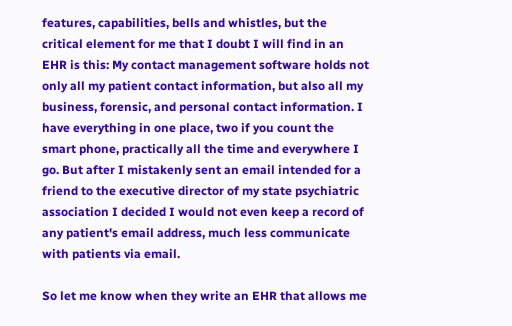features, capabilities, bells and whistles, but the critical element for me that I doubt I will find in an EHR is this: My contact management software holds not only all my patient contact information, but also all my business, forensic, and personal contact information. I have everything in one place, two if you count the smart phone, practically all the time and everywhere I go. But after I mistakenly sent an email intended for a friend to the executive director of my state psychiatric association I decided I would not even keep a record of any patient's email address, much less communicate with patients via email.

So let me know when they write an EHR that allows me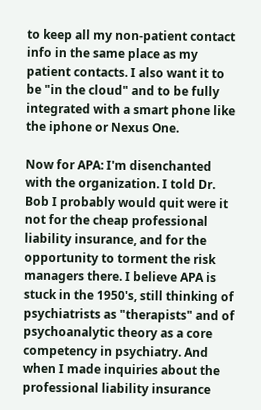to keep all my non-patient contact info in the same place as my patient contacts. I also want it to be "in the cloud" and to be fully integrated with a smart phone like the iphone or Nexus One.

Now for APA: I'm disenchanted with the organization. I told Dr. Bob I probably would quit were it not for the cheap professional liability insurance, and for the opportunity to torment the risk managers there. I believe APA is stuck in the 1950's, still thinking of psychiatrists as "therapists" and of psychoanalytic theory as a core competency in psychiatry. And when I made inquiries about the professional liability insurance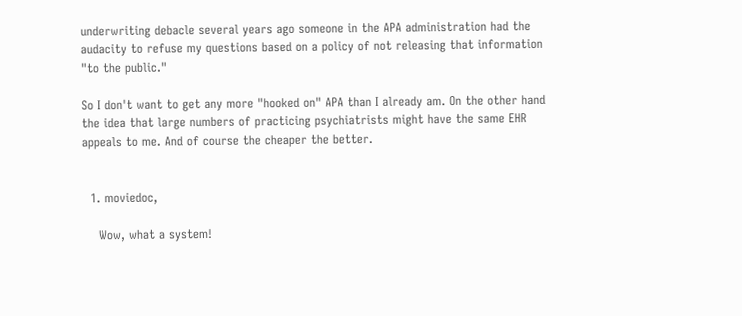underwriting debacle several years ago someone in the APA administration had the audacity to refuse my questions based on a policy of not releasing that information "to the public."

So I don't want to get any more "hooked on" APA than I already am. On the other hand the idea that large numbers of practicing psychiatrists might have the same EHR appeals to me. And of course the cheaper the better.


  1. moviedoc,

    Wow, what a system!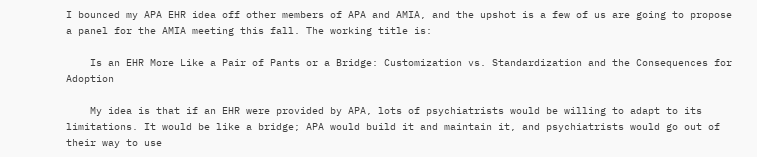I bounced my APA EHR idea off other members of APA and AMIA, and the upshot is a few of us are going to propose a panel for the AMIA meeting this fall. The working title is:

    Is an EHR More Like a Pair of Pants or a Bridge: Customization vs. Standardization and the Consequences for Adoption

    My idea is that if an EHR were provided by APA, lots of psychiatrists would be willing to adapt to its limitations. It would be like a bridge; APA would build it and maintain it, and psychiatrists would go out of their way to use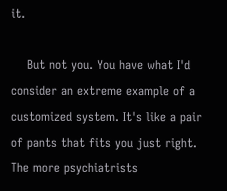it.

    But not you. You have what I'd consider an extreme example of a customized system. It's like a pair of pants that fits you just right. The more psychiatrists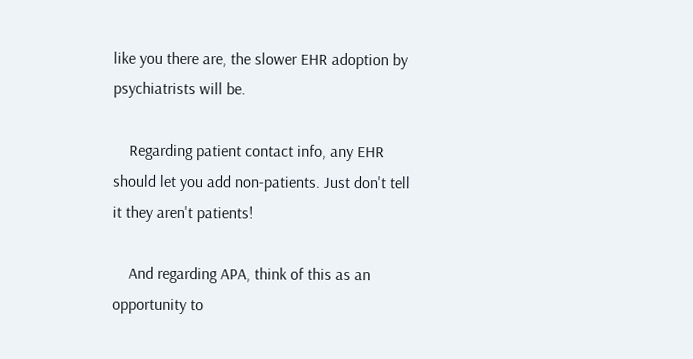like you there are, the slower EHR adoption by psychiatrists will be.

    Regarding patient contact info, any EHR should let you add non-patients. Just don't tell it they aren't patients!

    And regarding APA, think of this as an opportunity to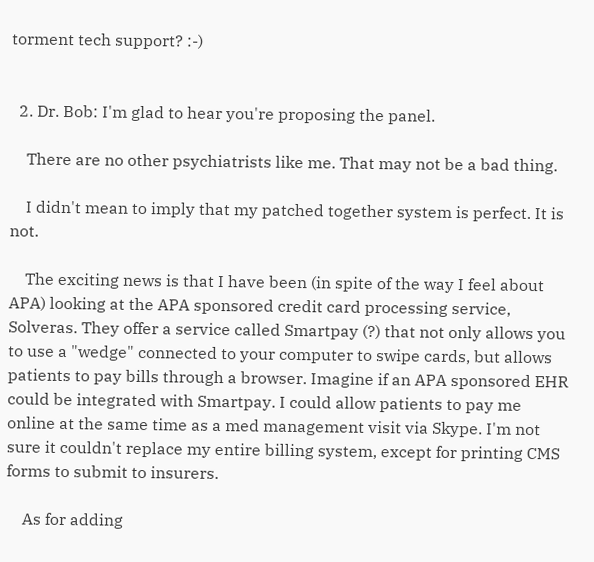torment tech support? :-)


  2. Dr. Bob: I'm glad to hear you're proposing the panel.

    There are no other psychiatrists like me. That may not be a bad thing.

    I didn't mean to imply that my patched together system is perfect. It is not.

    The exciting news is that I have been (in spite of the way I feel about APA) looking at the APA sponsored credit card processing service, Solveras. They offer a service called Smartpay (?) that not only allows you to use a "wedge" connected to your computer to swipe cards, but allows patients to pay bills through a browser. Imagine if an APA sponsored EHR could be integrated with Smartpay. I could allow patients to pay me online at the same time as a med management visit via Skype. I'm not sure it couldn't replace my entire billing system, except for printing CMS forms to submit to insurers.

    As for adding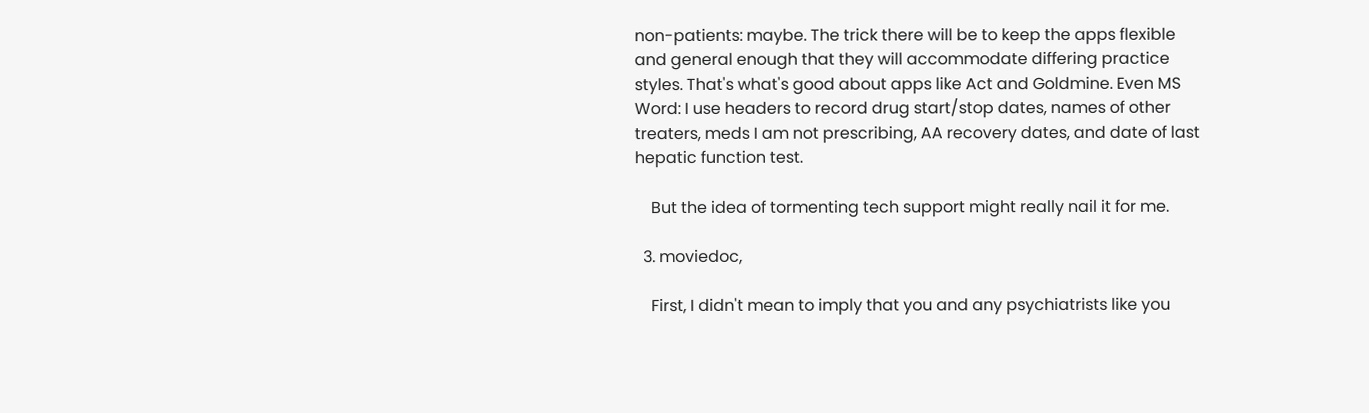non-patients: maybe. The trick there will be to keep the apps flexible and general enough that they will accommodate differing practice styles. That's what's good about apps like Act and Goldmine. Even MS Word: I use headers to record drug start/stop dates, names of other treaters, meds I am not prescribing, AA recovery dates, and date of last hepatic function test.

    But the idea of tormenting tech support might really nail it for me.

  3. moviedoc,

    First, I didn't mean to imply that you and any psychiatrists like you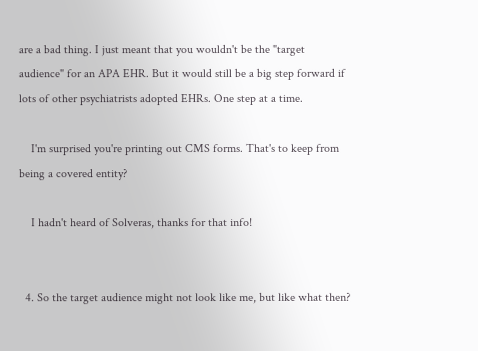are a bad thing. I just meant that you wouldn't be the "target audience" for an APA EHR. But it would still be a big step forward if lots of other psychiatrists adopted EHRs. One step at a time.

    I'm surprised you're printing out CMS forms. That's to keep from being a covered entity?

    I hadn't heard of Solveras, thanks for that info!


  4. So the target audience might not look like me, but like what then?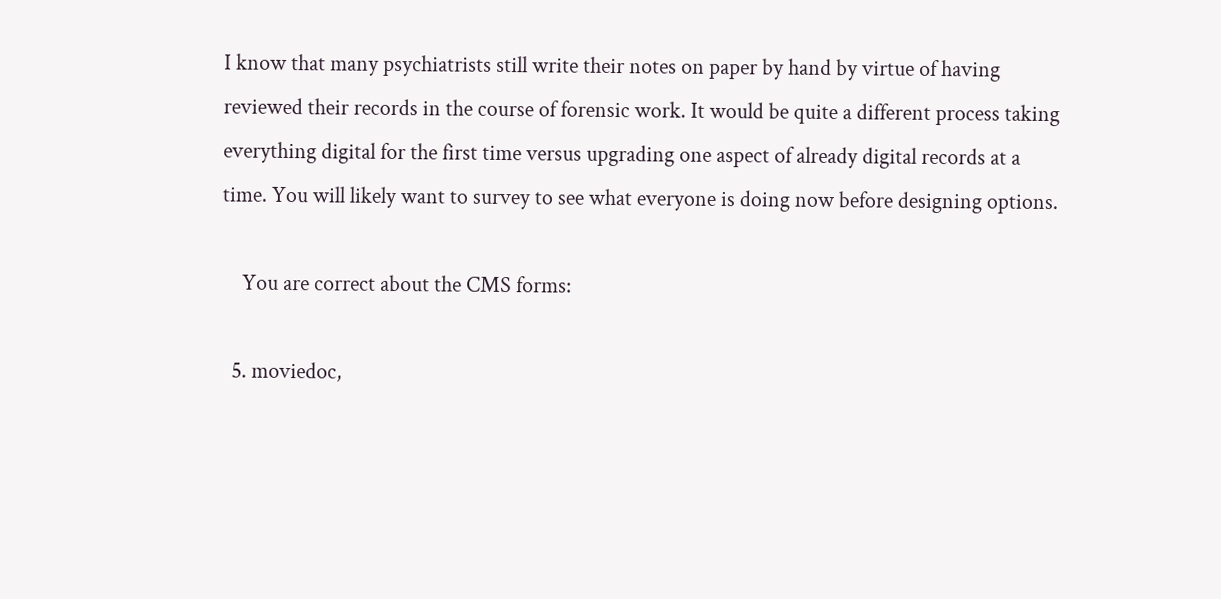I know that many psychiatrists still write their notes on paper by hand by virtue of having reviewed their records in the course of forensic work. It would be quite a different process taking everything digital for the first time versus upgrading one aspect of already digital records at a time. You will likely want to survey to see what everyone is doing now before designing options.

    You are correct about the CMS forms:

  5. moviedoc,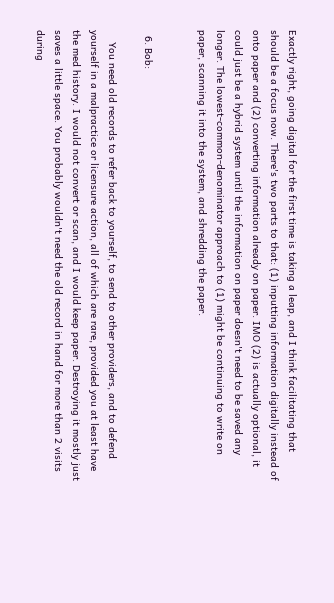Exactly right, going digital for the first time is taking a leap, and I think facilitating that should be a focus now. There's two parts to that: (1) inputting information digitally instead of onto paper and (2) converting information already on paper. IMO (2) is actually optional, it could just be a hybrid system until the information on paper doesn't need to be saved any longer. The lowest-common-denominator approach to (1) might be continuing to write on paper, scanning it into the system, and shredding the paper.


  6. Bob:

    You need old records to refer back to yourself, to send to other providers, and to defend yourself in a malpractice or licensure action, all of which are rare, provided you at least have the med history. I would not convert or scan, and I would keep paper. Destroying it mostly just saves a little space. You probably wouldn't need the old record in hand for more than 2 visits during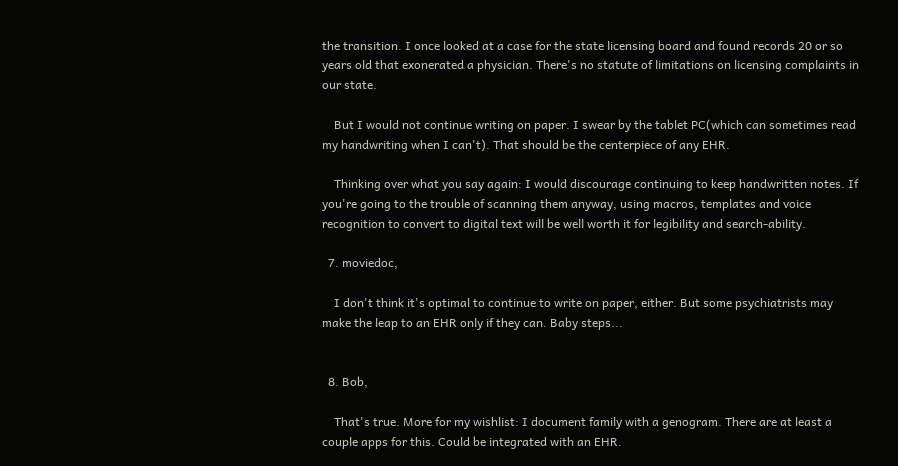the transition. I once looked at a case for the state licensing board and found records 20 or so years old that exonerated a physician. There's no statute of limitations on licensing complaints in our state.

    But I would not continue writing on paper. I swear by the tablet PC(which can sometimes read my handwriting when I can't). That should be the centerpiece of any EHR.

    Thinking over what you say again: I would discourage continuing to keep handwritten notes. If you're going to the trouble of scanning them anyway, using macros, templates and voice recognition to convert to digital text will be well worth it for legibility and search-ability.

  7. moviedoc,

    I don't think it's optimal to continue to write on paper, either. But some psychiatrists may make the leap to an EHR only if they can. Baby steps...


  8. Bob,

    That's true. More for my wishlist: I document family with a genogram. There are at least a couple apps for this. Could be integrated with an EHR.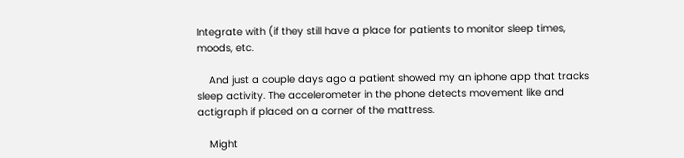Integrate with (if they still have a place for patients to monitor sleep times, moods, etc.

    And just a couple days ago a patient showed my an iphone app that tracks sleep activity. The accelerometer in the phone detects movement like and actigraph if placed on a corner of the mattress.

    Might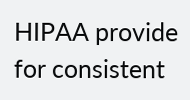HIPAA provide for consistent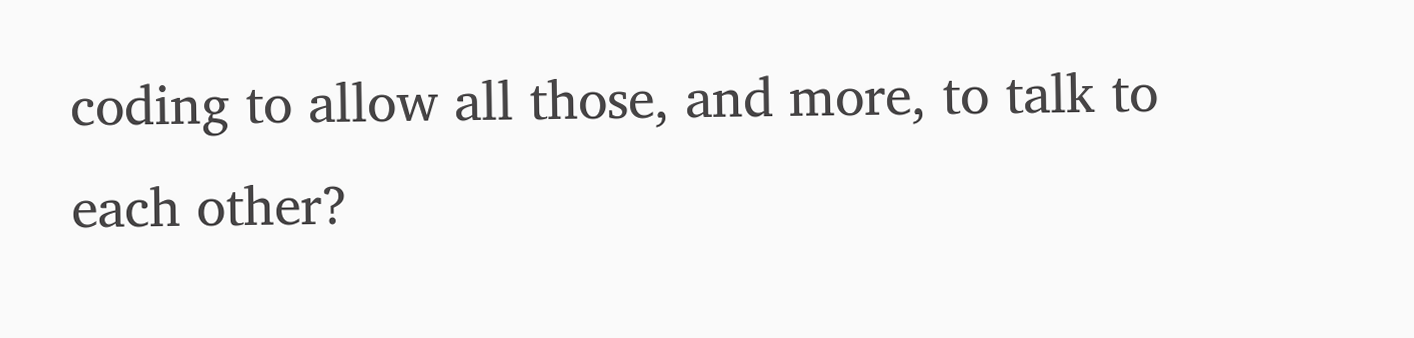coding to allow all those, and more, to talk to each other?